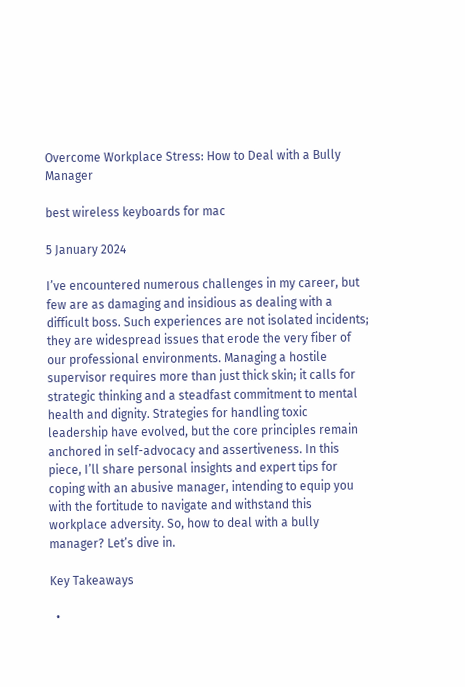Overcome Workplace Stress: How to Deal with a Bully Manager

best wireless keyboards for mac

5 January 2024

I’ve encountered numerous challenges in my career, but few are as damaging and insidious as dealing with a difficult boss. Such experiences are not isolated incidents; they are widespread issues that erode the very fiber of our professional environments. Managing a hostile supervisor requires more than just thick skin; it calls for strategic thinking and a steadfast commitment to mental health and dignity. Strategies for handling toxic leadership have evolved, but the core principles remain anchored in self-advocacy and assertiveness. In this piece, I’ll share personal insights and expert tips for coping with an abusive manager, intending to equip you with the fortitude to navigate and withstand this workplace adversity. So, how to deal with a bully manager? Let’s dive in.

Key Takeaways

  •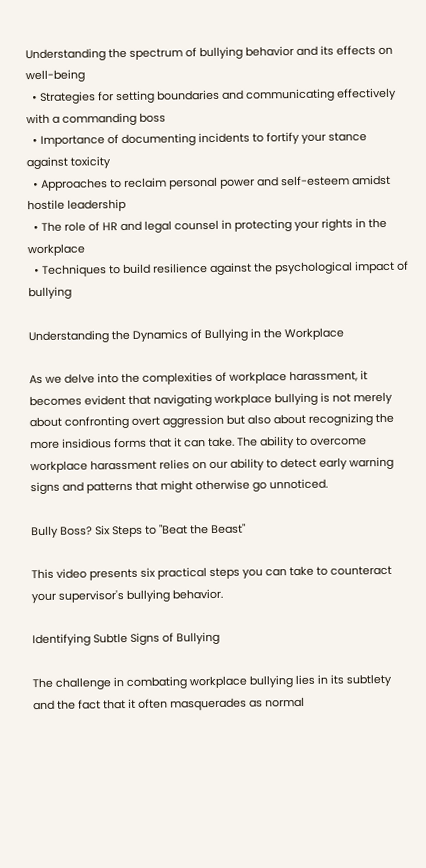Understanding the spectrum of bullying behavior and its effects on well-being
  • Strategies for setting boundaries and communicating effectively with a commanding boss
  • Importance of documenting incidents to fortify your stance against toxicity
  • Approaches to reclaim personal power and self-esteem amidst hostile leadership
  • The role of HR and legal counsel in protecting your rights in the workplace
  • Techniques to build resilience against the psychological impact of bullying

Understanding the Dynamics of Bullying in the Workplace

As we delve into the complexities of workplace harassment, it becomes evident that navigating workplace bullying is not merely about confronting overt aggression but also about recognizing the more insidious forms that it can take. The ability to overcome workplace harassment relies on our ability to detect early warning signs and patterns that might otherwise go unnoticed.

Bully Boss? Six Steps to "Beat the Beast"

This video presents six practical steps you can take to counteract your supervisor's bullying behavior.

Identifying Subtle Signs of Bullying

The challenge in combating workplace bullying lies in its subtlety and the fact that it often masquerades as normal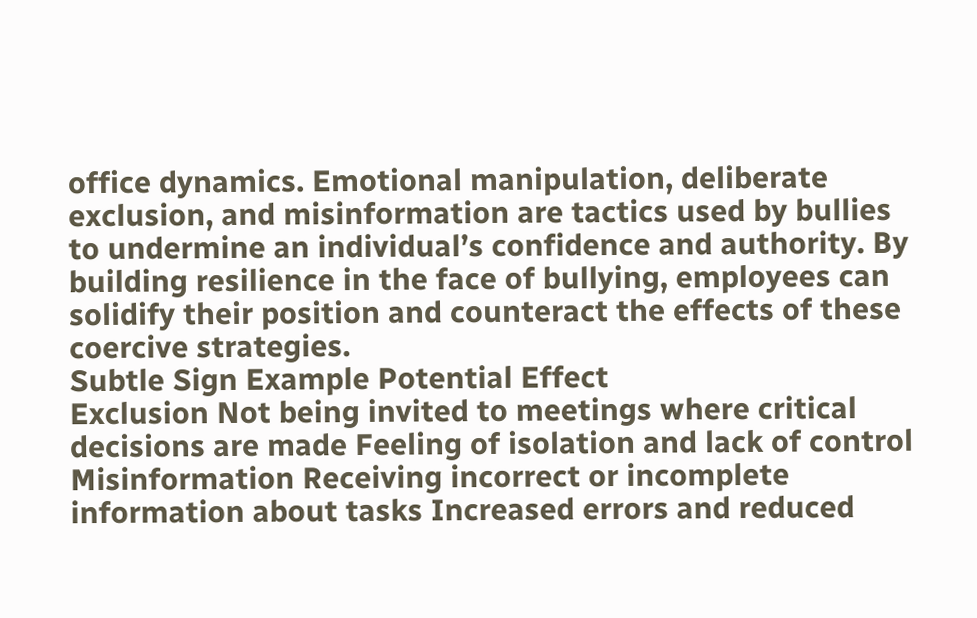office dynamics. Emotional manipulation, deliberate exclusion, and misinformation are tactics used by bullies to undermine an individual’s confidence and authority. By building resilience in the face of bullying, employees can solidify their position and counteract the effects of these coercive strategies.
Subtle Sign Example Potential Effect
Exclusion Not being invited to meetings where critical decisions are made Feeling of isolation and lack of control
Misinformation Receiving incorrect or incomplete information about tasks Increased errors and reduced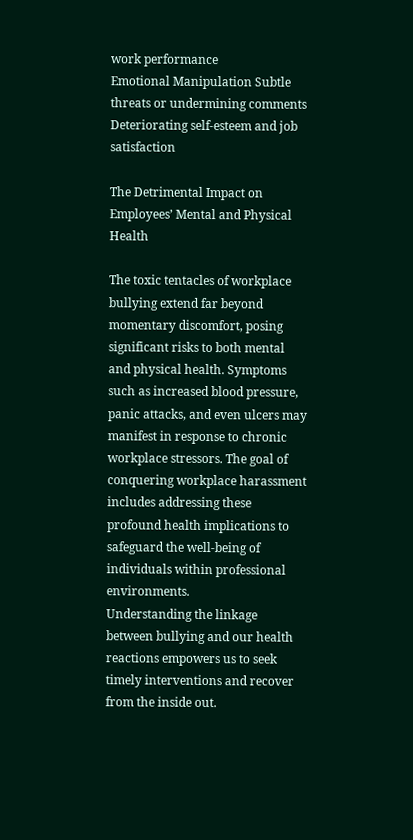work performance
Emotional Manipulation Subtle threats or undermining comments Deteriorating self-esteem and job satisfaction

The Detrimental Impact on Employees’ Mental and Physical Health

The toxic tentacles of workplace bullying extend far beyond momentary discomfort, posing significant risks to both mental and physical health. Symptoms such as increased blood pressure, panic attacks, and even ulcers may manifest in response to chronic workplace stressors. The goal of conquering workplace harassment includes addressing these profound health implications to safeguard the well-being of individuals within professional environments.
Understanding the linkage between bullying and our health reactions empowers us to seek timely interventions and recover from the inside out.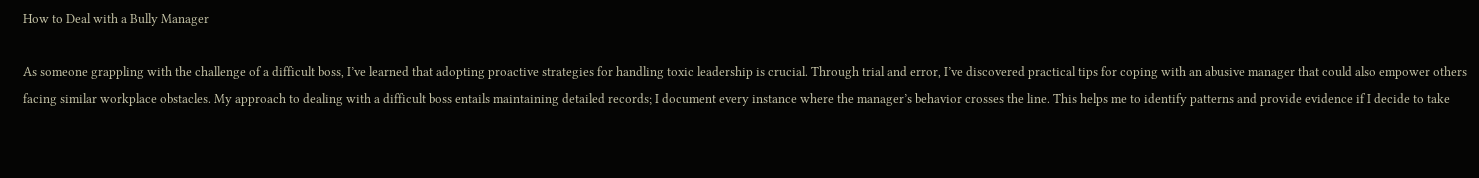How to Deal with a Bully Manager

As someone grappling with the challenge of a difficult boss, I’ve learned that adopting proactive strategies for handling toxic leadership is crucial. Through trial and error, I’ve discovered practical tips for coping with an abusive manager that could also empower others facing similar workplace obstacles. My approach to dealing with a difficult boss entails maintaining detailed records; I document every instance where the manager’s behavior crosses the line. This helps me to identify patterns and provide evidence if I decide to take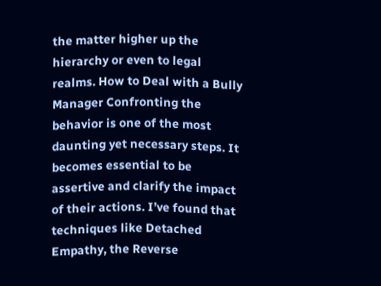the matter higher up the hierarchy or even to legal realms. How to Deal with a Bully Manager Confronting the behavior is one of the most daunting yet necessary steps. It becomes essential to be assertive and clarify the impact of their actions. I’ve found that techniques like Detached Empathy, the Reverse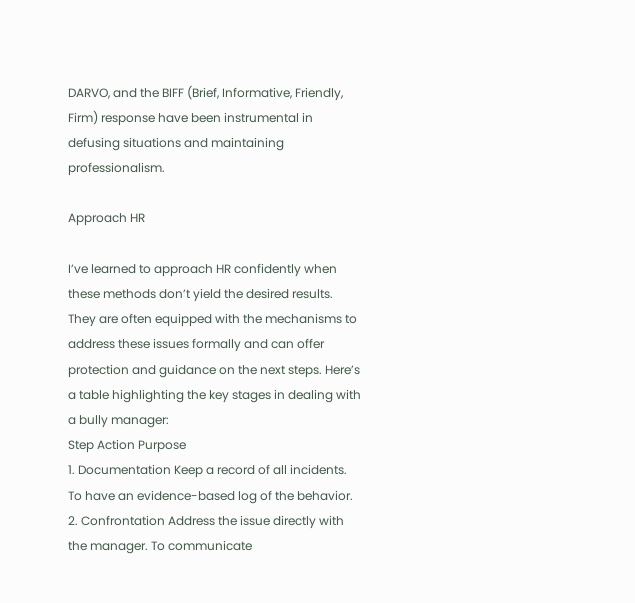DARVO, and the BIFF (Brief, Informative, Friendly, Firm) response have been instrumental in defusing situations and maintaining professionalism.

Approach HR

I’ve learned to approach HR confidently when these methods don’t yield the desired results. They are often equipped with the mechanisms to address these issues formally and can offer protection and guidance on the next steps. Here’s a table highlighting the key stages in dealing with a bully manager:
Step Action Purpose
1. Documentation Keep a record of all incidents. To have an evidence-based log of the behavior.
2. Confrontation Address the issue directly with the manager. To communicate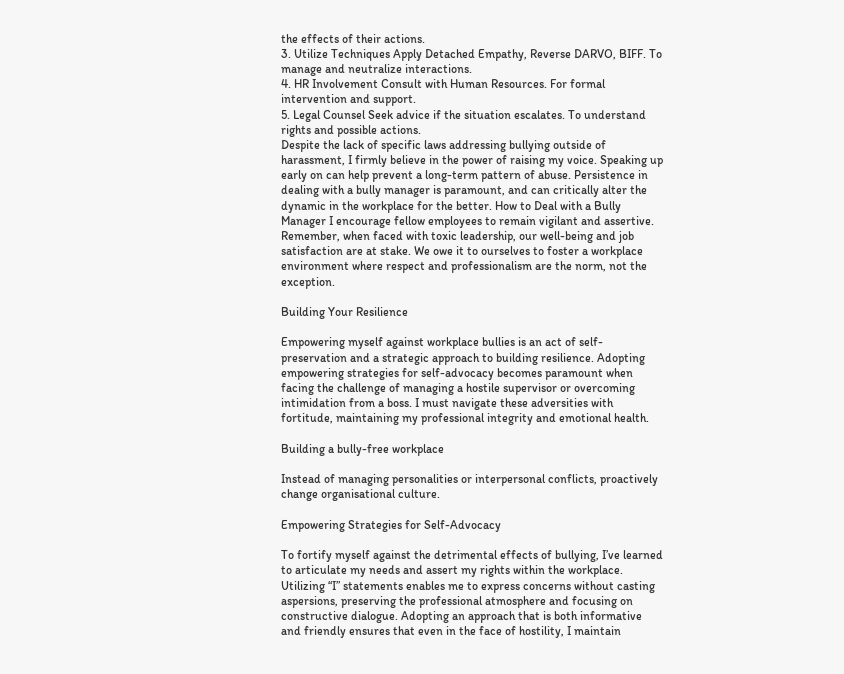the effects of their actions.
3. Utilize Techniques Apply Detached Empathy, Reverse DARVO, BIFF. To manage and neutralize interactions.
4. HR Involvement Consult with Human Resources. For formal intervention and support.
5. Legal Counsel Seek advice if the situation escalates. To understand rights and possible actions.
Despite the lack of specific laws addressing bullying outside of harassment, I firmly believe in the power of raising my voice. Speaking up early on can help prevent a long-term pattern of abuse. Persistence in dealing with a bully manager is paramount, and can critically alter the dynamic in the workplace for the better. How to Deal with a Bully Manager I encourage fellow employees to remain vigilant and assertive. Remember, when faced with toxic leadership, our well-being and job satisfaction are at stake. We owe it to ourselves to foster a workplace environment where respect and professionalism are the norm, not the exception.

Building Your Resilience

Empowering myself against workplace bullies is an act of self-preservation and a strategic approach to building resilience. Adopting empowering strategies for self-advocacy becomes paramount when facing the challenge of managing a hostile supervisor or overcoming intimidation from a boss. I must navigate these adversities with fortitude, maintaining my professional integrity and emotional health.

Building a bully-free workplace

Instead of managing personalities or interpersonal conflicts, proactively change organisational culture.

Empowering Strategies for Self-Advocacy

To fortify myself against the detrimental effects of bullying, I’ve learned to articulate my needs and assert my rights within the workplace. Utilizing “I” statements enables me to express concerns without casting aspersions, preserving the professional atmosphere and focusing on constructive dialogue. Adopting an approach that is both informative and friendly ensures that even in the face of hostility, I maintain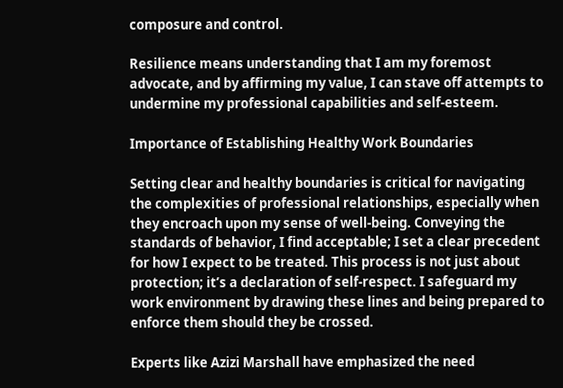composure and control.

Resilience means understanding that I am my foremost advocate, and by affirming my value, I can stave off attempts to undermine my professional capabilities and self-esteem.

Importance of Establishing Healthy Work Boundaries

Setting clear and healthy boundaries is critical for navigating the complexities of professional relationships, especially when they encroach upon my sense of well-being. Conveying the standards of behavior, I find acceptable; I set a clear precedent for how I expect to be treated. This process is not just about protection; it’s a declaration of self-respect. I safeguard my work environment by drawing these lines and being prepared to enforce them should they be crossed.

Experts like Azizi Marshall have emphasized the need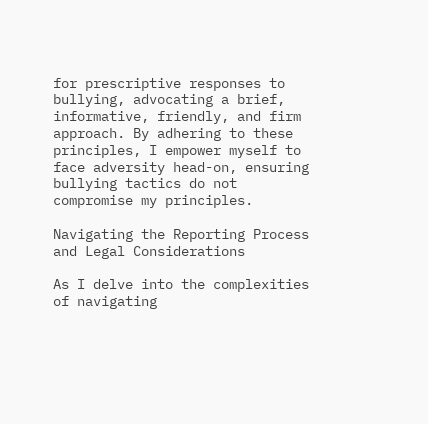for prescriptive responses to bullying, advocating a brief, informative, friendly, and firm approach. By adhering to these principles, I empower myself to face adversity head-on, ensuring bullying tactics do not compromise my principles.

Navigating the Reporting Process and Legal Considerations

As I delve into the complexities of navigating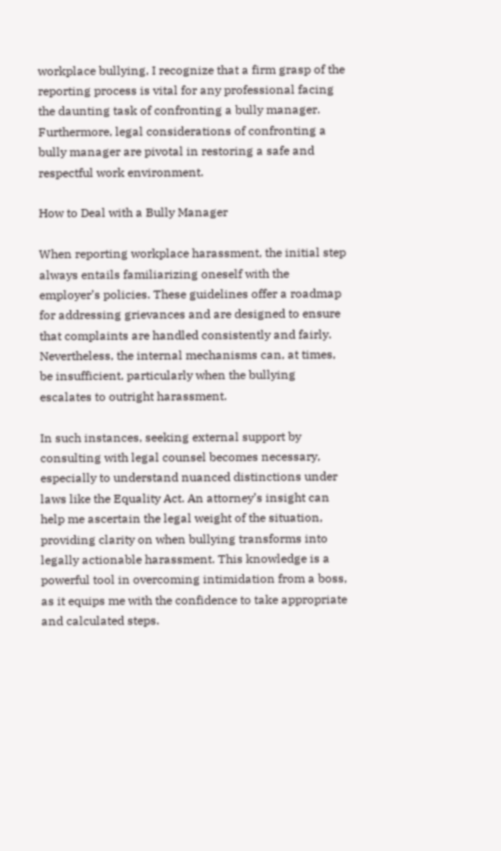workplace bullying, I recognize that a firm grasp of the reporting process is vital for any professional facing the daunting task of confronting a bully manager. Furthermore, legal considerations of confronting a bully manager are pivotal in restoring a safe and respectful work environment.

How to Deal with a Bully Manager

When reporting workplace harassment, the initial step always entails familiarizing oneself with the employer’s policies. These guidelines offer a roadmap for addressing grievances and are designed to ensure that complaints are handled consistently and fairly. Nevertheless, the internal mechanisms can, at times, be insufficient, particularly when the bullying escalates to outright harassment.

In such instances, seeking external support by consulting with legal counsel becomes necessary, especially to understand nuanced distinctions under laws like the Equality Act. An attorney’s insight can help me ascertain the legal weight of the situation, providing clarity on when bullying transforms into legally actionable harassment. This knowledge is a powerful tool in overcoming intimidation from a boss, as it equips me with the confidence to take appropriate and calculated steps.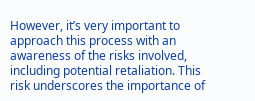However, it’s very important to approach this process with an awareness of the risks involved, including potential retaliation. This risk underscores the importance of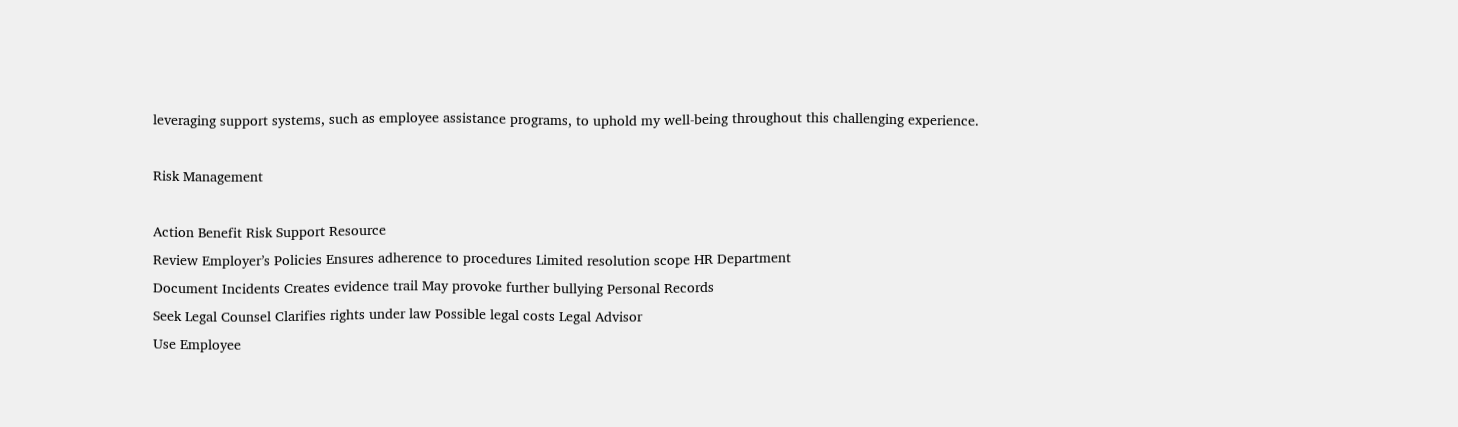leveraging support systems, such as employee assistance programs, to uphold my well-being throughout this challenging experience.

Risk Management

Action Benefit Risk Support Resource
Review Employer’s Policies Ensures adherence to procedures Limited resolution scope HR Department
Document Incidents Creates evidence trail May provoke further bullying Personal Records
Seek Legal Counsel Clarifies rights under law Possible legal costs Legal Advisor
Use Employee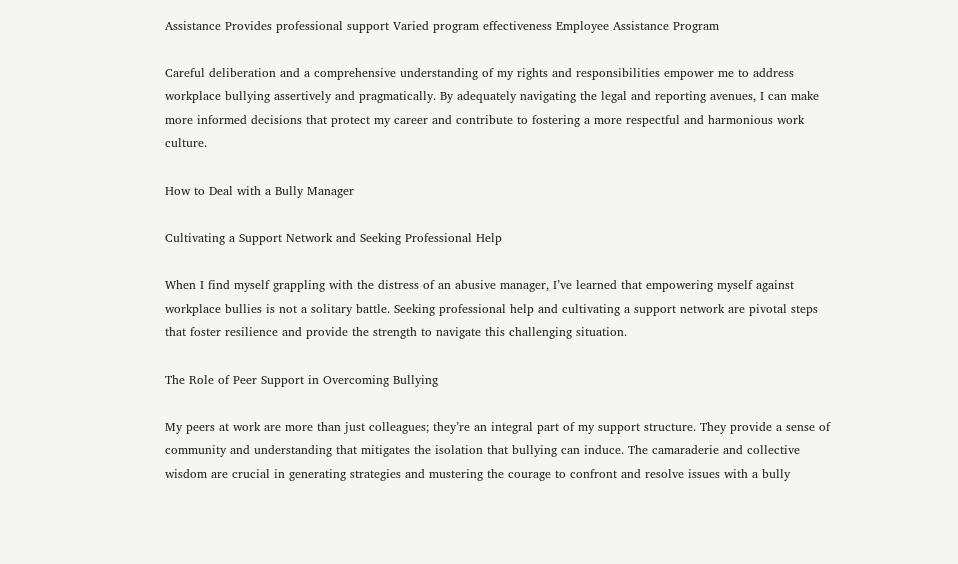Assistance Provides professional support Varied program effectiveness Employee Assistance Program

Careful deliberation and a comprehensive understanding of my rights and responsibilities empower me to address workplace bullying assertively and pragmatically. By adequately navigating the legal and reporting avenues, I can make more informed decisions that protect my career and contribute to fostering a more respectful and harmonious work culture.

How to Deal with a Bully Manager

Cultivating a Support Network and Seeking Professional Help

When I find myself grappling with the distress of an abusive manager, I’ve learned that empowering myself against workplace bullies is not a solitary battle. Seeking professional help and cultivating a support network are pivotal steps that foster resilience and provide the strength to navigate this challenging situation.

The Role of Peer Support in Overcoming Bullying

My peers at work are more than just colleagues; they’re an integral part of my support structure. They provide a sense of community and understanding that mitigates the isolation that bullying can induce. The camaraderie and collective wisdom are crucial in generating strategies and mustering the courage to confront and resolve issues with a bully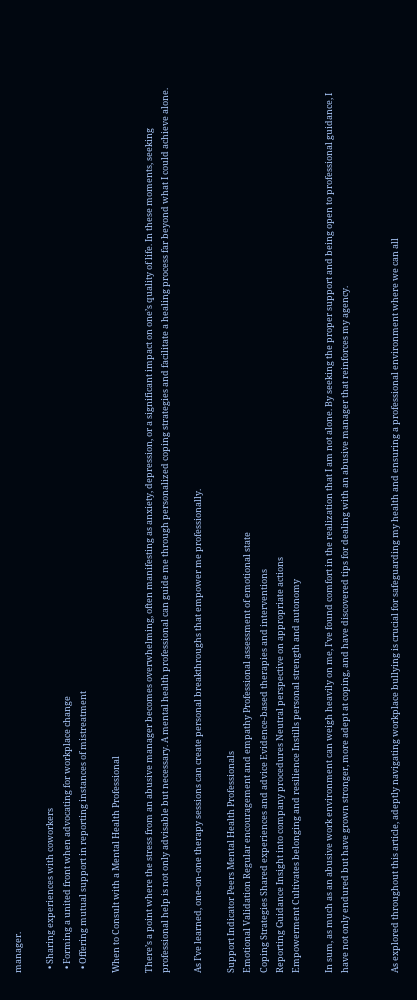manager.

  • Sharing experiences with coworkers
  • Forming a united front when advocating for workplace change
  • Offering mutual support in reporting instances of mistreatment

When to Consult with a Mental Health Professional

There’s a point where the stress from an abusive manager becomes overwhelming, often manifesting as anxiety, depression, or a significant impact on one’s quality of life. In these moments, seeking professional help is not only advisable but necessary. A mental health professional can guide me through personalized coping strategies and facilitate a healing process far beyond what I could achieve alone.

As I’ve learned, one-on-one therapy sessions can create personal breakthroughs that empower me professionally.

Support Indicator Peers Mental Health Professionals
Emotional Validation Regular encouragement and empathy Professional assessment of emotional state
Coping Strategies Shared experiences and advice Evidence-based therapies and interventions
Reporting Guidance Insight into company procedures Neutral perspective on appropriate actions
Empowerment Cultivates belonging and resilience Instills personal strength and autonomy

In sum, as much as an abusive work environment can weigh heavily on me, I’ve found comfort in the realization that I am not alone. By seeking the proper support and being open to professional guidance, I have not only endured but have grown stronger, more adept at coping, and have discovered tips for dealing with an abusive manager that reinforces my agency.


As explored throughout this article, adeptly navigating workplace bullying is crucial for safeguarding my health and ensuring a professional environment where we can all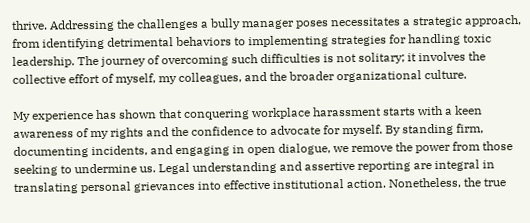thrive. Addressing the challenges a bully manager poses necessitates a strategic approach, from identifying detrimental behaviors to implementing strategies for handling toxic leadership. The journey of overcoming such difficulties is not solitary; it involves the collective effort of myself, my colleagues, and the broader organizational culture.

My experience has shown that conquering workplace harassment starts with a keen awareness of my rights and the confidence to advocate for myself. By standing firm, documenting incidents, and engaging in open dialogue, we remove the power from those seeking to undermine us. Legal understanding and assertive reporting are integral in translating personal grievances into effective institutional action. Nonetheless, the true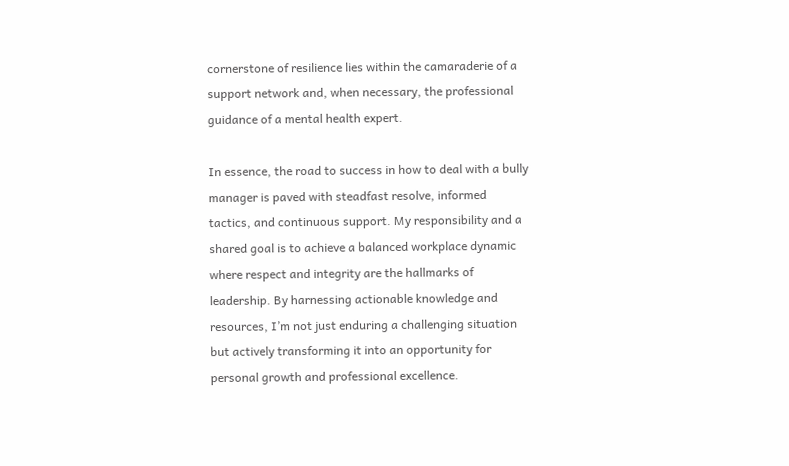cornerstone of resilience lies within the camaraderie of a support network and, when necessary, the professional guidance of a mental health expert.

In essence, the road to success in how to deal with a bully manager is paved with steadfast resolve, informed tactics, and continuous support. My responsibility and a shared goal is to achieve a balanced workplace dynamic where respect and integrity are the hallmarks of leadership. By harnessing actionable knowledge and resources, I’m not just enduring a challenging situation but actively transforming it into an opportunity for personal growth and professional excellence.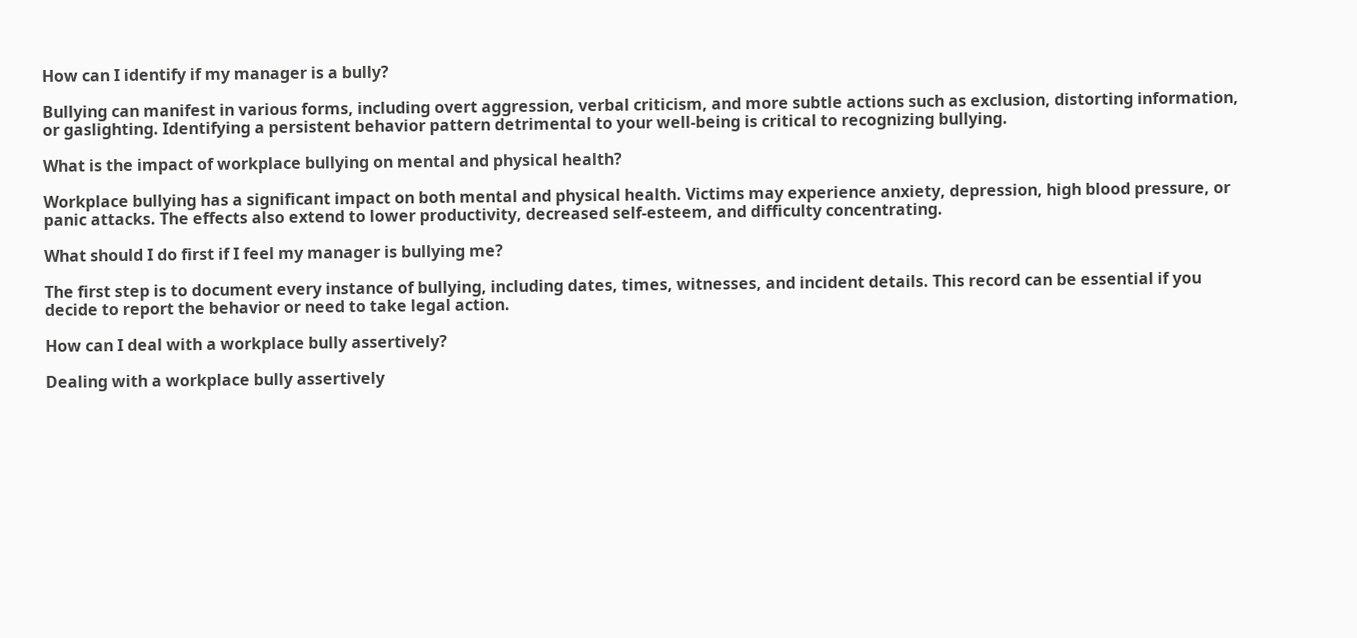How can I identify if my manager is a bully?

Bullying can manifest in various forms, including overt aggression, verbal criticism, and more subtle actions such as exclusion, distorting information, or gaslighting. Identifying a persistent behavior pattern detrimental to your well-being is critical to recognizing bullying.

What is the impact of workplace bullying on mental and physical health?

Workplace bullying has a significant impact on both mental and physical health. Victims may experience anxiety, depression, high blood pressure, or panic attacks. The effects also extend to lower productivity, decreased self-esteem, and difficulty concentrating.

What should I do first if I feel my manager is bullying me?

The first step is to document every instance of bullying, including dates, times, witnesses, and incident details. This record can be essential if you decide to report the behavior or need to take legal action.

How can I deal with a workplace bully assertively?

Dealing with a workplace bully assertively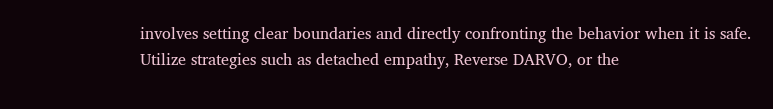involves setting clear boundaries and directly confronting the behavior when it is safe. Utilize strategies such as detached empathy, Reverse DARVO, or the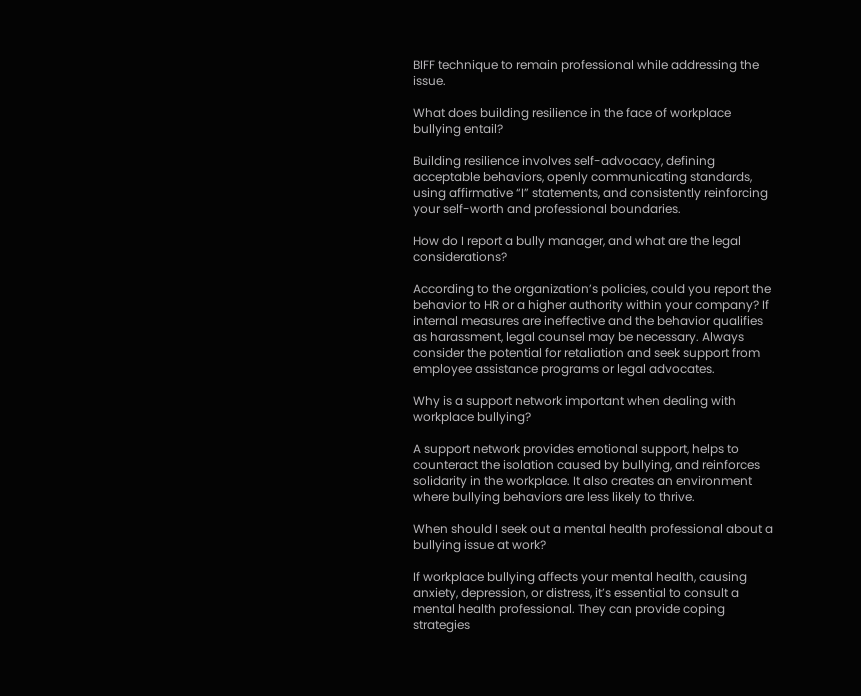BIFF technique to remain professional while addressing the issue.

What does building resilience in the face of workplace bullying entail?

Building resilience involves self-advocacy, defining acceptable behaviors, openly communicating standards, using affirmative “I” statements, and consistently reinforcing your self-worth and professional boundaries.

How do I report a bully manager, and what are the legal considerations?

According to the organization’s policies, could you report the behavior to HR or a higher authority within your company? If internal measures are ineffective and the behavior qualifies as harassment, legal counsel may be necessary. Always consider the potential for retaliation and seek support from employee assistance programs or legal advocates.

Why is a support network important when dealing with workplace bullying?

A support network provides emotional support, helps to counteract the isolation caused by bullying, and reinforces solidarity in the workplace. It also creates an environment where bullying behaviors are less likely to thrive.

When should I seek out a mental health professional about a bullying issue at work?

If workplace bullying affects your mental health, causing anxiety, depression, or distress, it’s essential to consult a mental health professional. They can provide coping strategies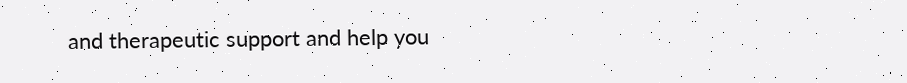and therapeutic support and help you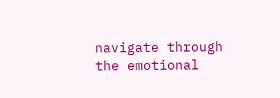navigate through the emotional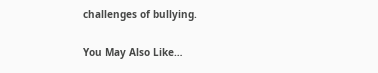challenges of bullying.

You May Also Like…